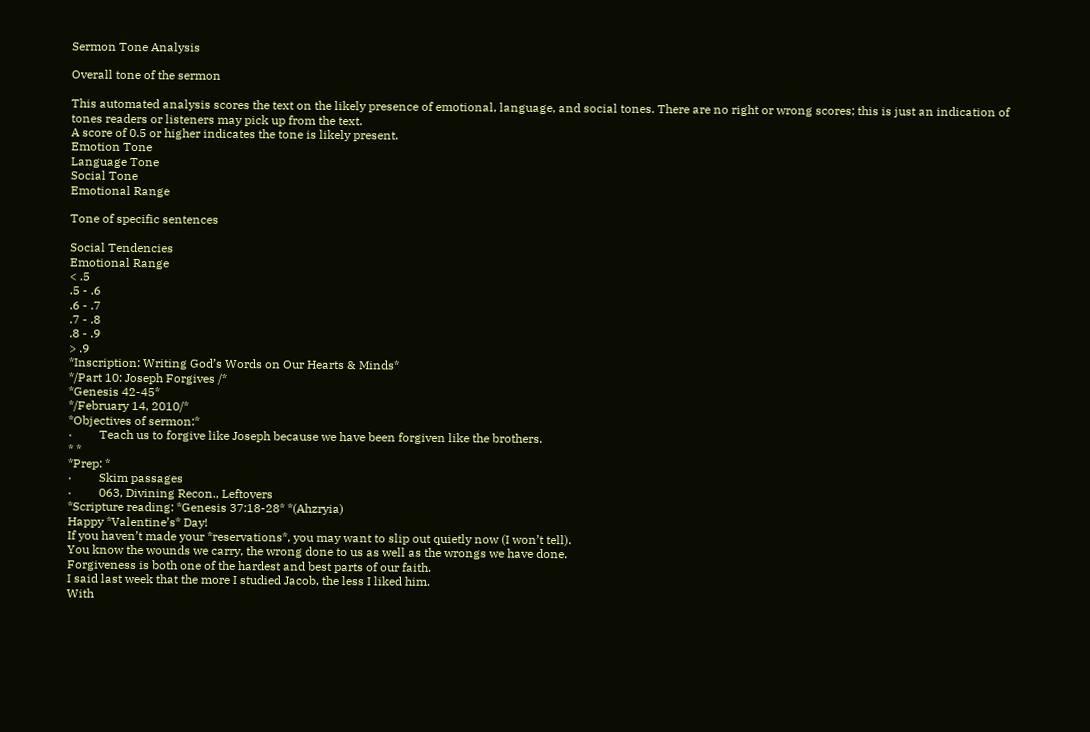Sermon Tone Analysis

Overall tone of the sermon

This automated analysis scores the text on the likely presence of emotional, language, and social tones. There are no right or wrong scores; this is just an indication of tones readers or listeners may pick up from the text.
A score of 0.5 or higher indicates the tone is likely present.
Emotion Tone
Language Tone
Social Tone
Emotional Range

Tone of specific sentences

Social Tendencies
Emotional Range
< .5
.5 - .6
.6 - .7
.7 - .8
.8 - .9
> .9
*Inscription: Writing God’s Words on Our Hearts & Minds*
*/Part 10: Joseph Forgives /*
*Genesis 42-45*
*/February 14, 2010/*
*Objectives of sermon:*
·         Teach us to forgive like Joseph because we have been forgiven like the brothers.
* *
*Prep: *
·         Skim passages
·         063, Divining Recon., Leftovers
*Scripture reading: *Genesis 37:18-28* *(Ahzryia)
Happy *Valentine’s* Day!
If you haven’t made your *reservations*, you may want to slip out quietly now (I won’t tell).
You know the wounds we carry, the wrong done to us as well as the wrongs we have done.
Forgiveness is both one of the hardest and best parts of our faith.
I said last week that the more I studied Jacob, the less I liked him.
With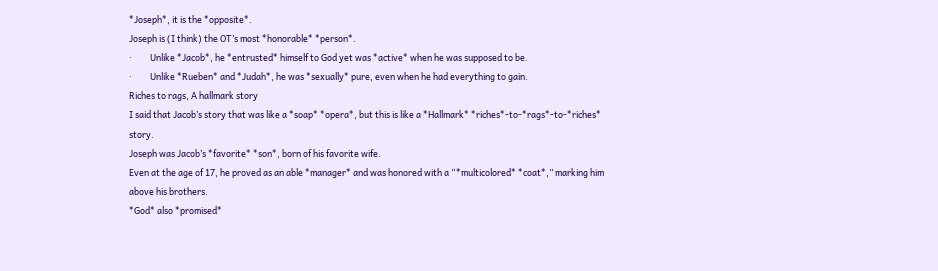*Joseph*, it is the *opposite*.
Joseph is (I think) the OT’s most *honorable* *person*.
·         Unlike *Jacob*, he *entrusted* himself to God yet was *active* when he was supposed to be.
·         Unlike *Rueben* and *Judah*, he was *sexually* pure, even when he had everything to gain.
Riches to rags, A hallmark story
I said that Jacob’s story that was like a *soap* *opera*, but this is like a *Hallmark* *riches*-to-*rags*-to-*riches* story.
Joseph was Jacob’s *favorite* *son*, born of his favorite wife.
Even at the age of 17, he proved as an able *manager* and was honored with a “*multicolored* *coat*,” marking him above his brothers.
*God* also *promised*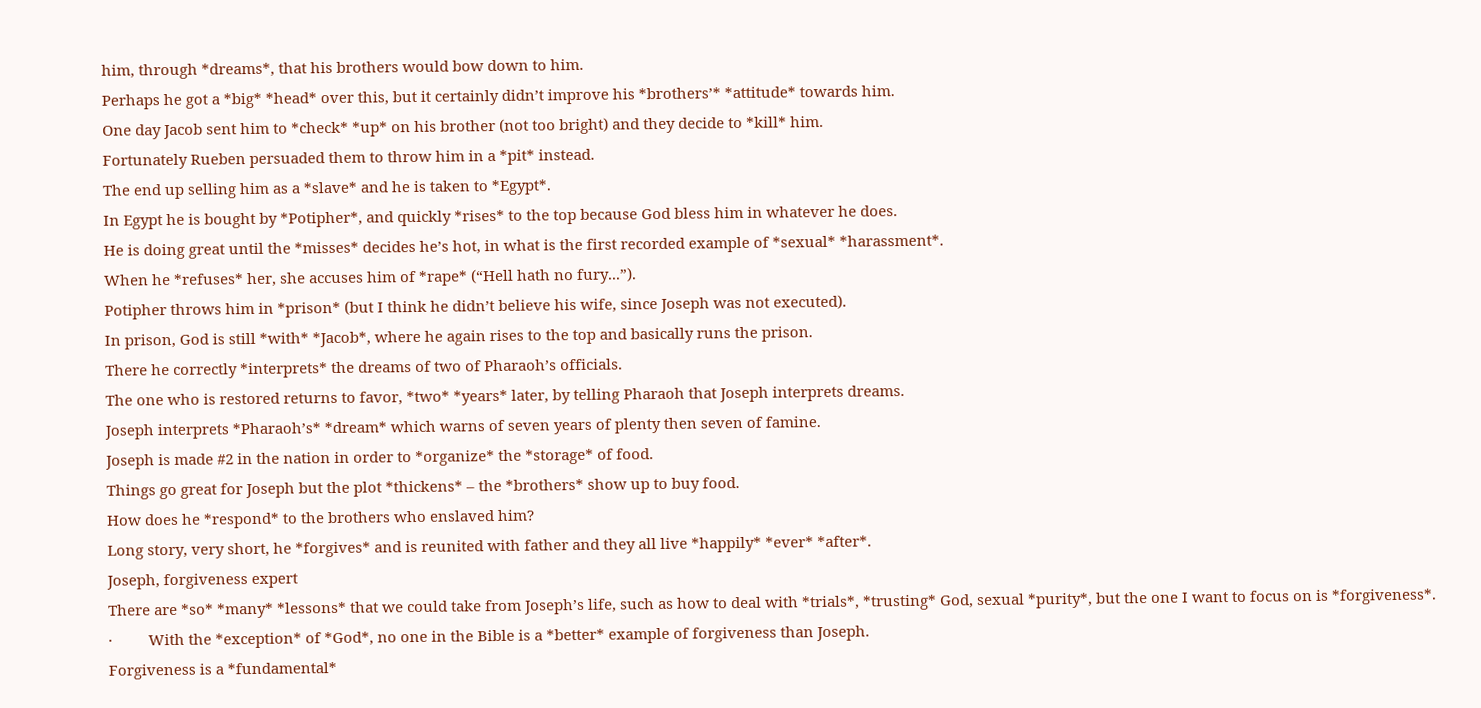him, through *dreams*, that his brothers would bow down to him.
Perhaps he got a *big* *head* over this, but it certainly didn’t improve his *brothers’* *attitude* towards him.
One day Jacob sent him to *check* *up* on his brother (not too bright) and they decide to *kill* him.
Fortunately Rueben persuaded them to throw him in a *pit* instead.
The end up selling him as a *slave* and he is taken to *Egypt*.
In Egypt he is bought by *Potipher*, and quickly *rises* to the top because God bless him in whatever he does.
He is doing great until the *misses* decides he’s hot, in what is the first recorded example of *sexual* *harassment*.
When he *refuses* her, she accuses him of *rape* (“Hell hath no fury...”).
Potipher throws him in *prison* (but I think he didn’t believe his wife, since Joseph was not executed).
In prison, God is still *with* *Jacob*, where he again rises to the top and basically runs the prison.
There he correctly *interprets* the dreams of two of Pharaoh’s officials.
The one who is restored returns to favor, *two* *years* later, by telling Pharaoh that Joseph interprets dreams.
Joseph interprets *Pharaoh’s* *dream* which warns of seven years of plenty then seven of famine.
Joseph is made #2 in the nation in order to *organize* the *storage* of food.
Things go great for Joseph but the plot *thickens* – the *brothers* show up to buy food.
How does he *respond* to the brothers who enslaved him?
Long story, very short, he *forgives* and is reunited with father and they all live *happily* *ever* *after*.
Joseph, forgiveness expert
There are *so* *many* *lessons* that we could take from Joseph’s life, such as how to deal with *trials*, *trusting* God, sexual *purity*, but the one I want to focus on is *forgiveness*.
·         With the *exception* of *God*, no one in the Bible is a *better* example of forgiveness than Joseph.
Forgiveness is a *fundamental*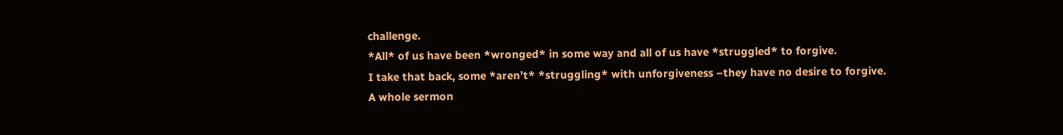challenge.
*All* of us have been *wronged* in some way and all of us have *struggled* to forgive.
I take that back, some *aren’t* *struggling* with unforgiveness –they have no desire to forgive.
A whole sermon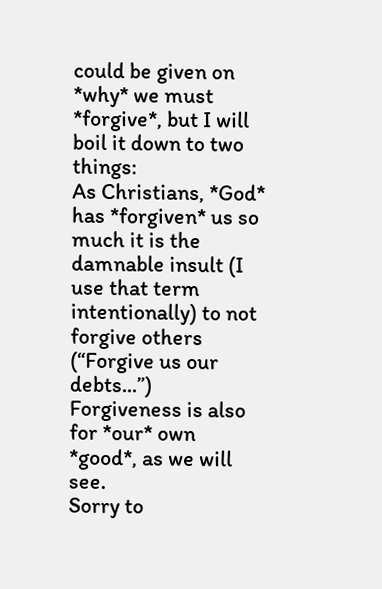could be given on *why* we must *forgive*, but I will boil it down to two things:
As Christians, *God* has *forgiven* us so much it is the damnable insult (I use that term intentionally) to not forgive others (“Forgive us our debts...”)
Forgiveness is also for *our* own *good*, as we will see.
Sorry to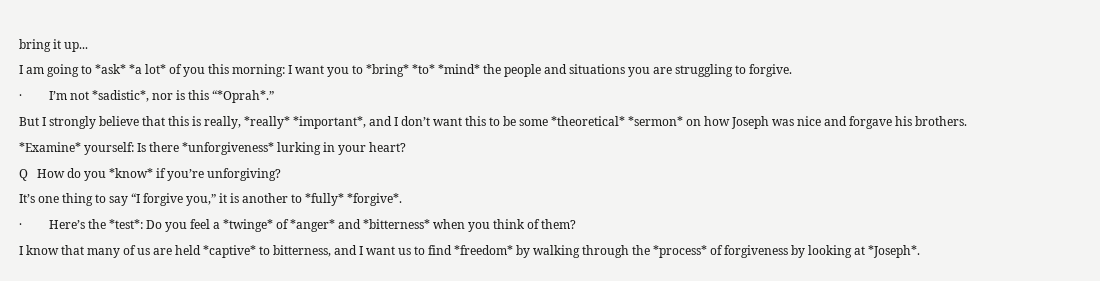bring it up...
I am going to *ask* *a lot* of you this morning: I want you to *bring* *to* *mind* the people and situations you are struggling to forgive.
·         I’m not *sadistic*, nor is this “*Oprah*.”
But I strongly believe that this is really, *really* *important*, and I don’t want this to be some *theoretical* *sermon* on how Joseph was nice and forgave his brothers.
*Examine* yourself: Is there *unforgiveness* lurking in your heart?
Q   How do you *know* if you’re unforgiving?
It’s one thing to say “I forgive you,” it is another to *fully* *forgive*.
·         Here’s the *test*: Do you feel a *twinge* of *anger* and *bitterness* when you think of them?
I know that many of us are held *captive* to bitterness, and I want us to find *freedom* by walking through the *process* of forgiveness by looking at *Joseph*.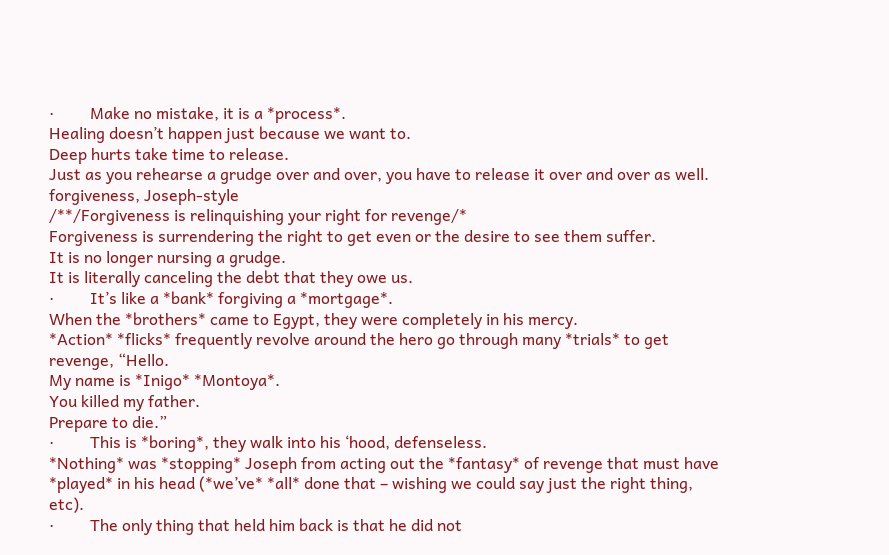·         Make no mistake, it is a *process*.
Healing doesn’t happen just because we want to.
Deep hurts take time to release.
Just as you rehearse a grudge over and over, you have to release it over and over as well.
forgiveness, Joseph-style
/**/Forgiveness is relinquishing your right for revenge/*
Forgiveness is surrendering the right to get even or the desire to see them suffer.
It is no longer nursing a grudge.
It is literally canceling the debt that they owe us.
·         It’s like a *bank* forgiving a *mortgage*.
When the *brothers* came to Egypt, they were completely in his mercy.
*Action* *flicks* frequently revolve around the hero go through many *trials* to get revenge, “Hello.
My name is *Inigo* *Montoya*.
You killed my father.
Prepare to die.”
·         This is *boring*, they walk into his ‘hood, defenseless.
*Nothing* was *stopping* Joseph from acting out the *fantasy* of revenge that must have *played* in his head (*we’ve* *all* done that – wishing we could say just the right thing, etc).
·         The only thing that held him back is that he did not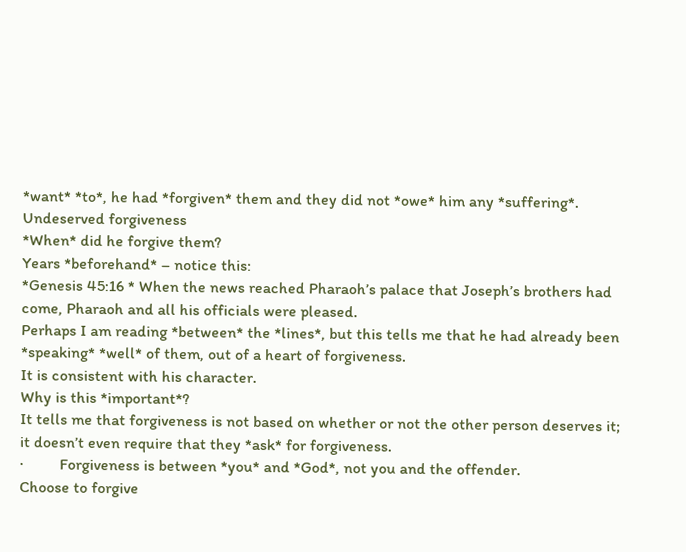*want* *to*, he had *forgiven* them and they did not *owe* him any *suffering*.
Undeserved forgiveness
*When* did he forgive them?
Years *beforehand* – notice this:
*Genesis 45:16 * When the news reached Pharaoh’s palace that Joseph’s brothers had come, Pharaoh and all his officials were pleased.
Perhaps I am reading *between* the *lines*, but this tells me that he had already been *speaking* *well* of them, out of a heart of forgiveness.
It is consistent with his character.
Why is this *important*?
It tells me that forgiveness is not based on whether or not the other person deserves it; it doesn’t even require that they *ask* for forgiveness.
·         Forgiveness is between *you* and *God*, not you and the offender.
Choose to forgive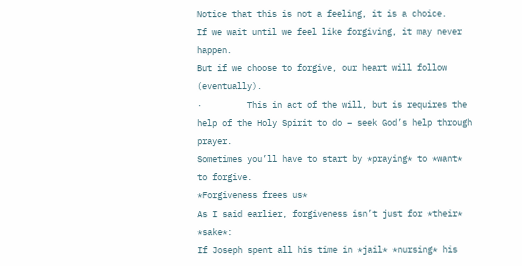Notice that this is not a feeling, it is a choice.
If we wait until we feel like forgiving, it may never happen.
But if we choose to forgive, our heart will follow (eventually).
·         This in act of the will, but is requires the help of the Holy Spirit to do – seek God’s help through prayer.
Sometimes you’ll have to start by *praying* to *want* to forgive.
*Forgiveness frees us*
As I said earlier, forgiveness isn’t just for *their* *sake*:
If Joseph spent all his time in *jail* *nursing* his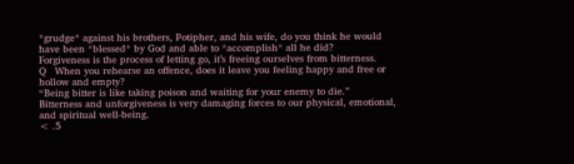*grudge* against his brothers, Potipher, and his wife, do you think he would have been *blessed* by God and able to *accomplish* all he did?
Forgiveness is the process of letting go, it’s freeing ourselves from bitterness.
Q   When you rehearse an offence, does it leave you feeling happy and free or hollow and empty?
“Being bitter is like taking poison and waiting for your enemy to die.”
Bitterness and unforgiveness is very damaging forces to our physical, emotional, and spiritual well-being.
< .5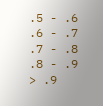.5 - .6
.6 - .7
.7 - .8
.8 - .9
> .9